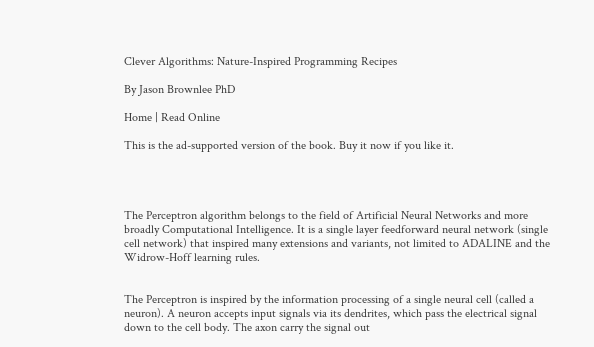Clever Algorithms: Nature-Inspired Programming Recipes

By Jason Brownlee PhD

Home | Read Online

This is the ad-supported version of the book. Buy it now if you like it.




The Perceptron algorithm belongs to the field of Artificial Neural Networks and more broadly Computational Intelligence. It is a single layer feedforward neural network (single cell network) that inspired many extensions and variants, not limited to ADALINE and the Widrow-Hoff learning rules.


The Perceptron is inspired by the information processing of a single neural cell (called a neuron). A neuron accepts input signals via its dendrites, which pass the electrical signal down to the cell body. The axon carry the signal out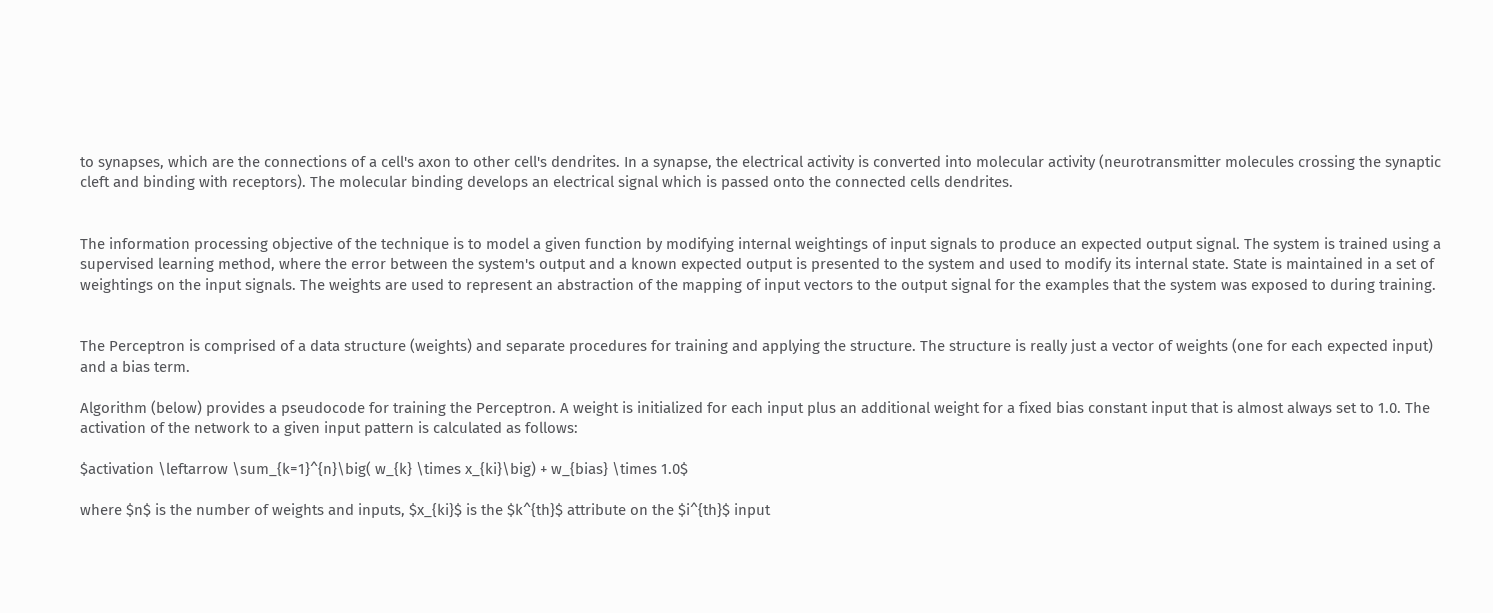to synapses, which are the connections of a cell's axon to other cell's dendrites. In a synapse, the electrical activity is converted into molecular activity (neurotransmitter molecules crossing the synaptic cleft and binding with receptors). The molecular binding develops an electrical signal which is passed onto the connected cells dendrites.


The information processing objective of the technique is to model a given function by modifying internal weightings of input signals to produce an expected output signal. The system is trained using a supervised learning method, where the error between the system's output and a known expected output is presented to the system and used to modify its internal state. State is maintained in a set of weightings on the input signals. The weights are used to represent an abstraction of the mapping of input vectors to the output signal for the examples that the system was exposed to during training.


The Perceptron is comprised of a data structure (weights) and separate procedures for training and applying the structure. The structure is really just a vector of weights (one for each expected input) and a bias term.

Algorithm (below) provides a pseudocode for training the Perceptron. A weight is initialized for each input plus an additional weight for a fixed bias constant input that is almost always set to 1.0. The activation of the network to a given input pattern is calculated as follows:

$activation \leftarrow \sum_{k=1}^{n}\big( w_{k} \times x_{ki}\big) + w_{bias} \times 1.0$

where $n$ is the number of weights and inputs, $x_{ki}$ is the $k^{th}$ attribute on the $i^{th}$ input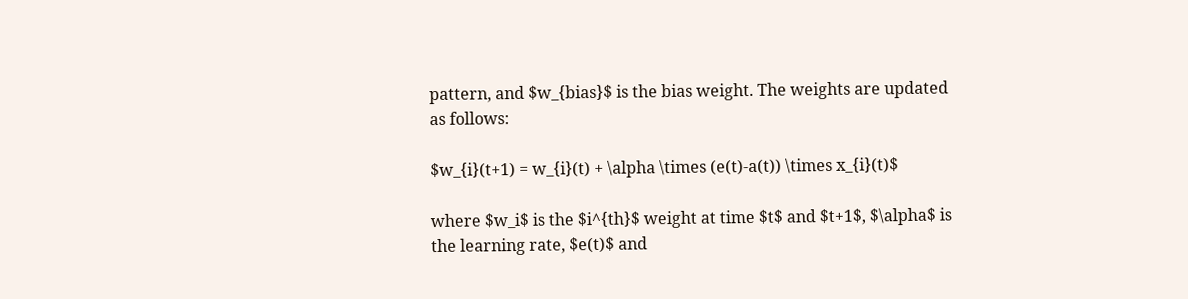pattern, and $w_{bias}$ is the bias weight. The weights are updated as follows:

$w_{i}(t+1) = w_{i}(t) + \alpha \times (e(t)-a(t)) \times x_{i}(t)$

where $w_i$ is the $i^{th}$ weight at time $t$ and $t+1$, $\alpha$ is the learning rate, $e(t)$ and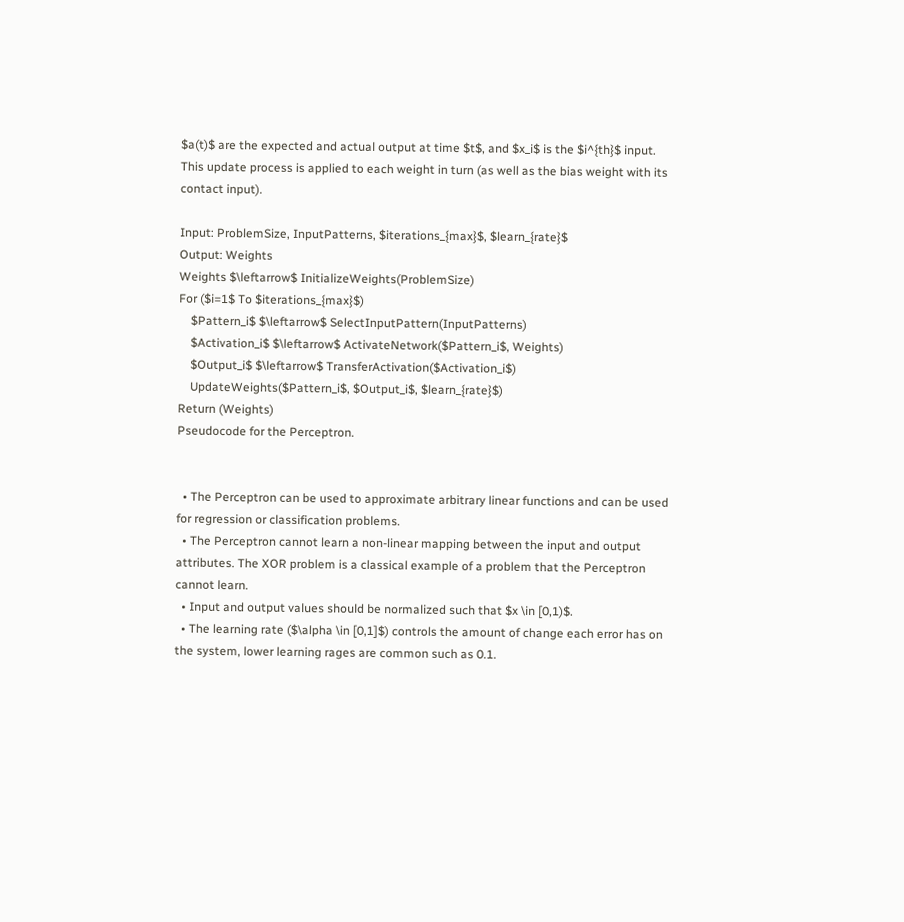$a(t)$ are the expected and actual output at time $t$, and $x_i$ is the $i^{th}$ input. This update process is applied to each weight in turn (as well as the bias weight with its contact input).

Input: ProblemSize, InputPatterns, $iterations_{max}$, $learn_{rate}$
Output: Weights
Weights $\leftarrow$ InitializeWeights(ProblemSize)
For ($i=1$ To $iterations_{max}$)
    $Pattern_i$ $\leftarrow$ SelectInputPattern(InputPatterns)
    $Activation_i$ $\leftarrow$ ActivateNetwork($Pattern_i$, Weights)
    $Output_i$ $\leftarrow$ TransferActivation($Activation_i$)
    UpdateWeights($Pattern_i$, $Output_i$, $learn_{rate}$)
Return (Weights)
Pseudocode for the Perceptron.


  • The Perceptron can be used to approximate arbitrary linear functions and can be used for regression or classification problems.
  • The Perceptron cannot learn a non-linear mapping between the input and output attributes. The XOR problem is a classical example of a problem that the Perceptron cannot learn.
  • Input and output values should be normalized such that $x \in [0,1)$.
  • The learning rate ($\alpha \in [0,1]$) controls the amount of change each error has on the system, lower learning rages are common such as 0.1.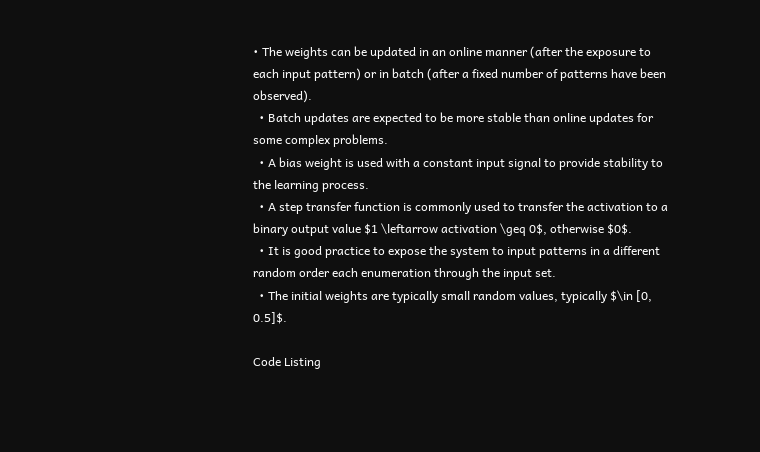• The weights can be updated in an online manner (after the exposure to each input pattern) or in batch (after a fixed number of patterns have been observed).
  • Batch updates are expected to be more stable than online updates for some complex problems.
  • A bias weight is used with a constant input signal to provide stability to the learning process.
  • A step transfer function is commonly used to transfer the activation to a binary output value $1 \leftarrow activation \geq 0$, otherwise $0$.
  • It is good practice to expose the system to input patterns in a different random order each enumeration through the input set.
  • The initial weights are typically small random values, typically $\in [0, 0.5]$.

Code Listing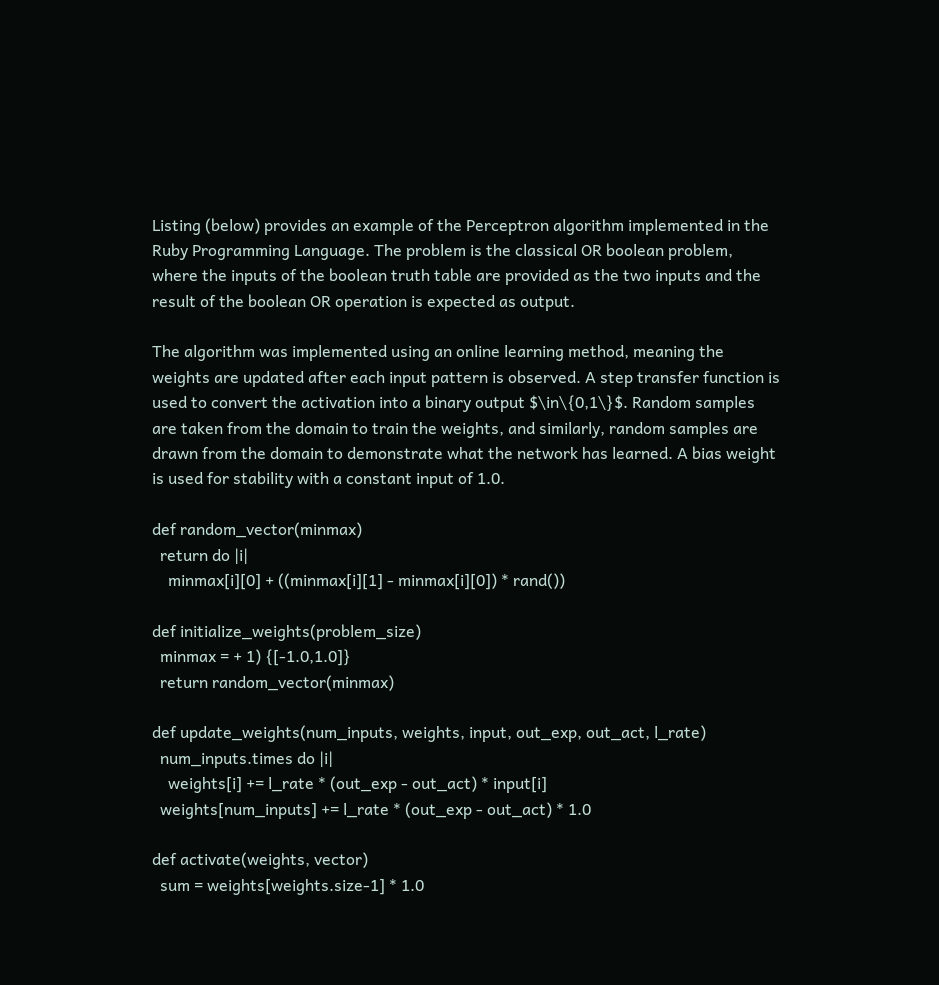Listing (below) provides an example of the Perceptron algorithm implemented in the Ruby Programming Language. The problem is the classical OR boolean problem, where the inputs of the boolean truth table are provided as the two inputs and the result of the boolean OR operation is expected as output.

The algorithm was implemented using an online learning method, meaning the weights are updated after each input pattern is observed. A step transfer function is used to convert the activation into a binary output $\in\{0,1\}$. Random samples are taken from the domain to train the weights, and similarly, random samples are drawn from the domain to demonstrate what the network has learned. A bias weight is used for stability with a constant input of 1.0.

def random_vector(minmax)
  return do |i|
    minmax[i][0] + ((minmax[i][1] - minmax[i][0]) * rand())

def initialize_weights(problem_size)
  minmax = + 1) {[-1.0,1.0]}
  return random_vector(minmax)

def update_weights(num_inputs, weights, input, out_exp, out_act, l_rate)
  num_inputs.times do |i|
    weights[i] += l_rate * (out_exp - out_act) * input[i]
  weights[num_inputs] += l_rate * (out_exp - out_act) * 1.0

def activate(weights, vector)
  sum = weights[weights.size-1] * 1.0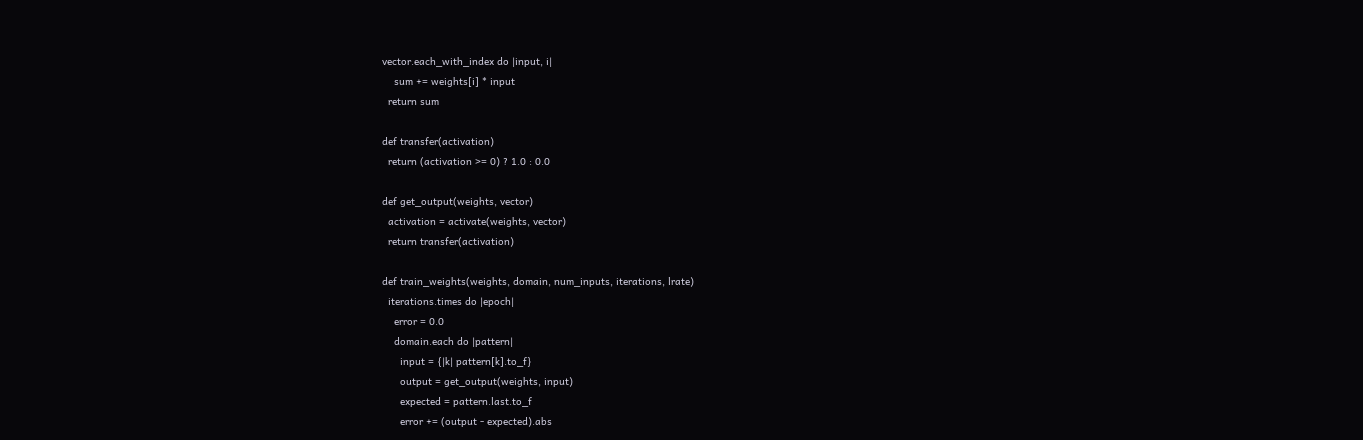vector.each_with_index do |input, i|
    sum += weights[i] * input
  return sum

def transfer(activation)
  return (activation >= 0) ? 1.0 : 0.0

def get_output(weights, vector)
  activation = activate(weights, vector)
  return transfer(activation)

def train_weights(weights, domain, num_inputs, iterations, lrate)
  iterations.times do |epoch|
    error = 0.0
    domain.each do |pattern|
      input = {|k| pattern[k].to_f}
      output = get_output(weights, input)
      expected = pattern.last.to_f
      error += (output - expected).abs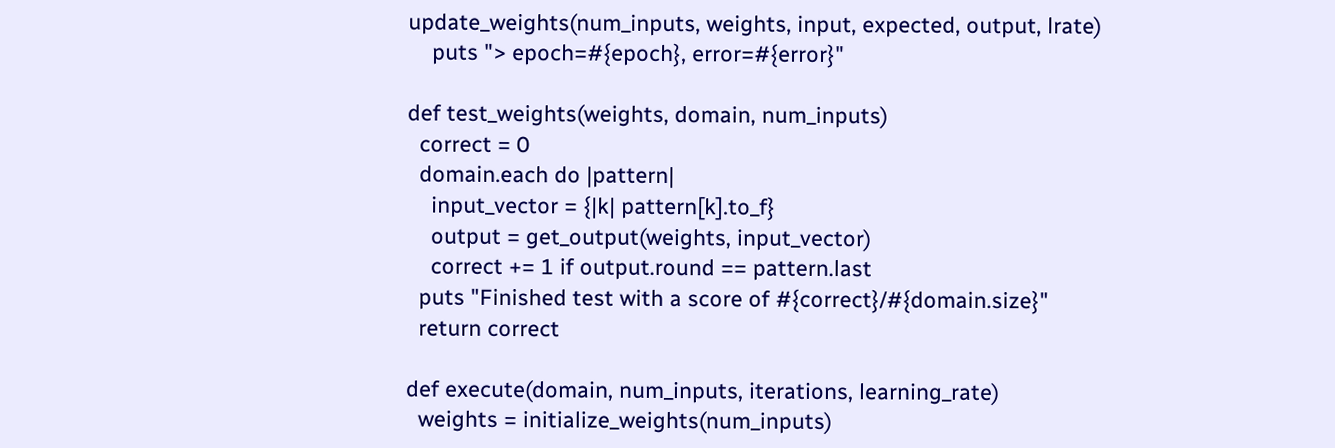update_weights(num_inputs, weights, input, expected, output, lrate)
    puts "> epoch=#{epoch}, error=#{error}"

def test_weights(weights, domain, num_inputs)
  correct = 0
  domain.each do |pattern|
    input_vector = {|k| pattern[k].to_f}
    output = get_output(weights, input_vector)
    correct += 1 if output.round == pattern.last
  puts "Finished test with a score of #{correct}/#{domain.size}"
  return correct

def execute(domain, num_inputs, iterations, learning_rate)
  weights = initialize_weights(num_inputs)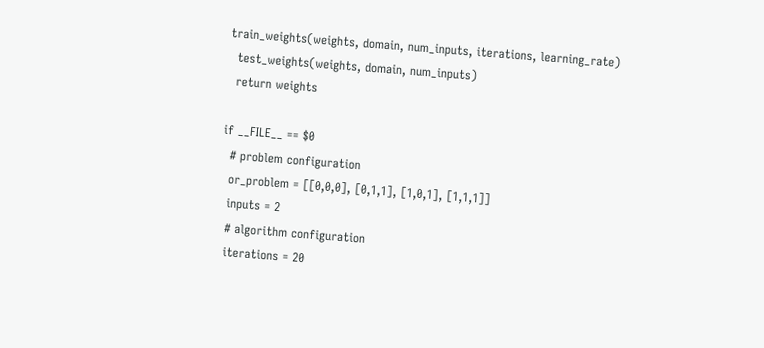train_weights(weights, domain, num_inputs, iterations, learning_rate)
  test_weights(weights, domain, num_inputs)
  return weights

if __FILE__ == $0
  # problem configuration
  or_problem = [[0,0,0], [0,1,1], [1,0,1], [1,1,1]]
  inputs = 2
  # algorithm configuration
  iterations = 20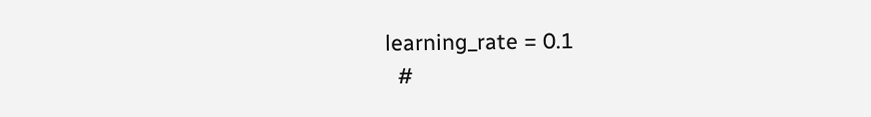learning_rate = 0.1
  #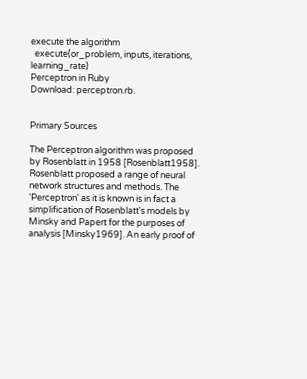execute the algorithm
  execute(or_problem, inputs, iterations, learning_rate)
Perceptron in Ruby
Download: perceptron.rb.


Primary Sources

The Perceptron algorithm was proposed by Rosenblatt in 1958 [Rosenblatt1958]. Rosenblatt proposed a range of neural network structures and methods. The 'Perceptron' as it is known is in fact a simplification of Rosenblatt's models by Minsky and Papert for the purposes of analysis [Minsky1969]. An early proof of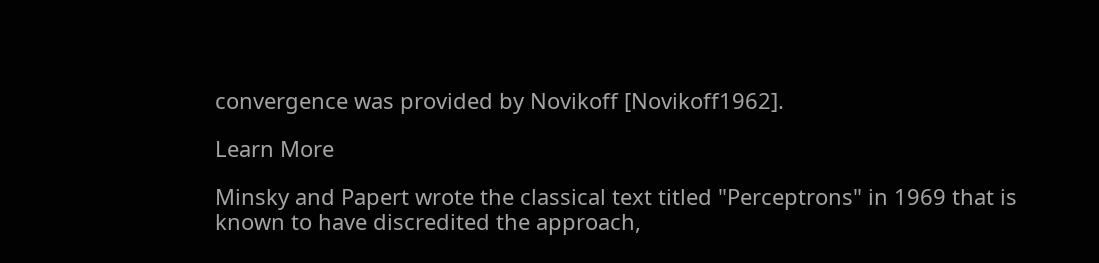convergence was provided by Novikoff [Novikoff1962].

Learn More

Minsky and Papert wrote the classical text titled "Perceptrons" in 1969 that is known to have discredited the approach,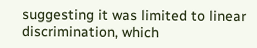suggesting it was limited to linear discrimination, which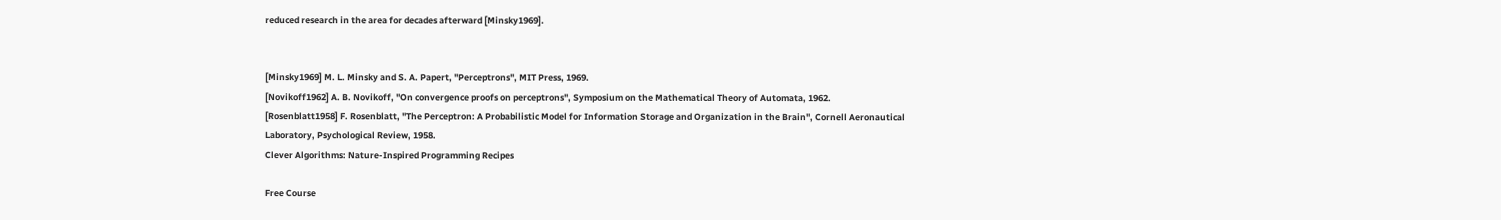reduced research in the area for decades afterward [Minsky1969].


[Minsky1969] M. L. Minsky and S. A. Papert, "Perceptrons", MIT Press, 1969.
[Novikoff1962] A. B. Novikoff, "On convergence proofs on perceptrons", Symposium on the Mathematical Theory of Automata, 1962.
[Rosenblatt1958] F. Rosenblatt, "The Perceptron: A Probabilistic Model for Information Storage and Organization in the Brain", Cornell Aeronautical Laboratory, Psychological Review, 1958.
Clever Algorithms: Nature-Inspired Programming Recipes

Free Course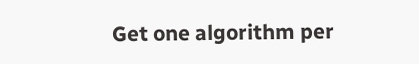Get one algorithm per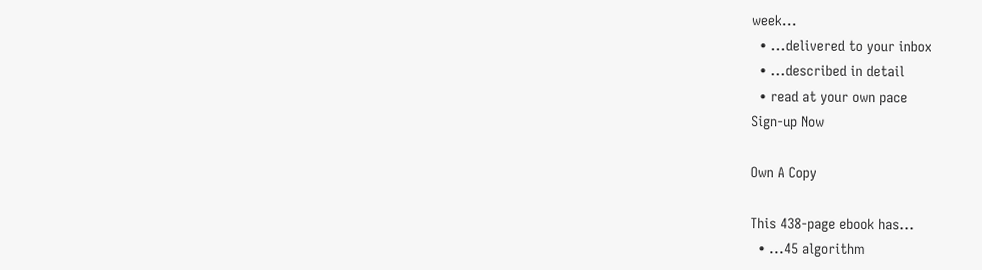week...
  • ...delivered to your inbox
  • ...described in detail
  • read at your own pace
Sign-up Now

Own A Copy

This 438-page ebook has...
  • ...45 algorithm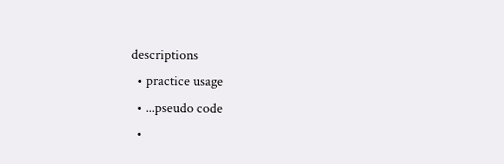descriptions
  • practice usage
  • ...pseudo code
  •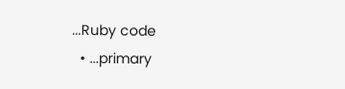...Ruby code
  • ...primary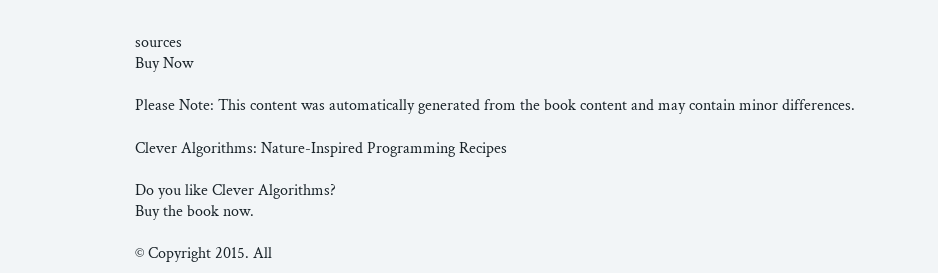sources
Buy Now

Please Note: This content was automatically generated from the book content and may contain minor differences.

Clever Algorithms: Nature-Inspired Programming Recipes

Do you like Clever Algorithms?
Buy the book now.

© Copyright 2015. All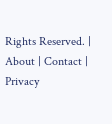Rights Reserved. | About | Contact | Privacy